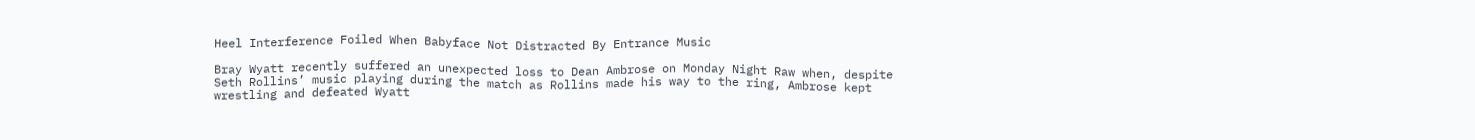Heel Interference Foiled When Babyface Not Distracted By Entrance Music

Bray Wyatt recently suffered an unexpected loss to Dean Ambrose on Monday Night Raw when, despite Seth Rollins’ music playing during the match as Rollins made his way to the ring, Ambrose kept wrestling and defeated Wyatt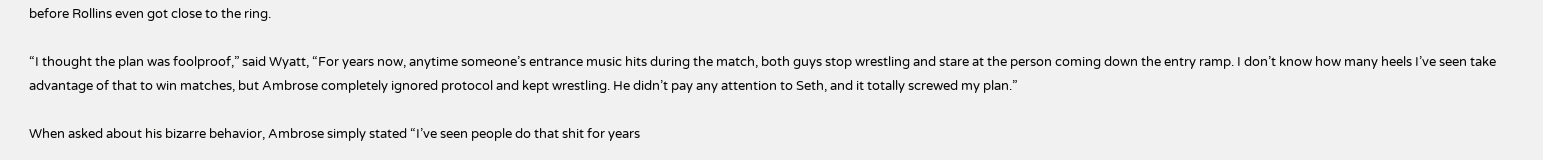before Rollins even got close to the ring.

“I thought the plan was foolproof,” said Wyatt, “For years now, anytime someone’s entrance music hits during the match, both guys stop wrestling and stare at the person coming down the entry ramp. I don’t know how many heels I’ve seen take advantage of that to win matches, but Ambrose completely ignored protocol and kept wrestling. He didn’t pay any attention to Seth, and it totally screwed my plan.”

When asked about his bizarre behavior, Ambrose simply stated “I’ve seen people do that shit for years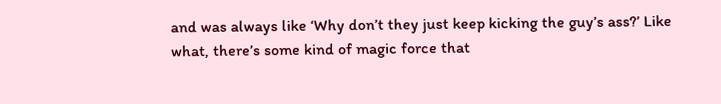and was always like ‘Why don’t they just keep kicking the guy’s ass?’ Like what, there’s some kind of magic force that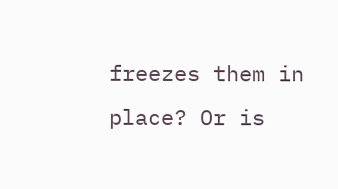freezes them in place? Or is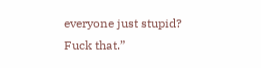everyone just stupid? Fuck that.”